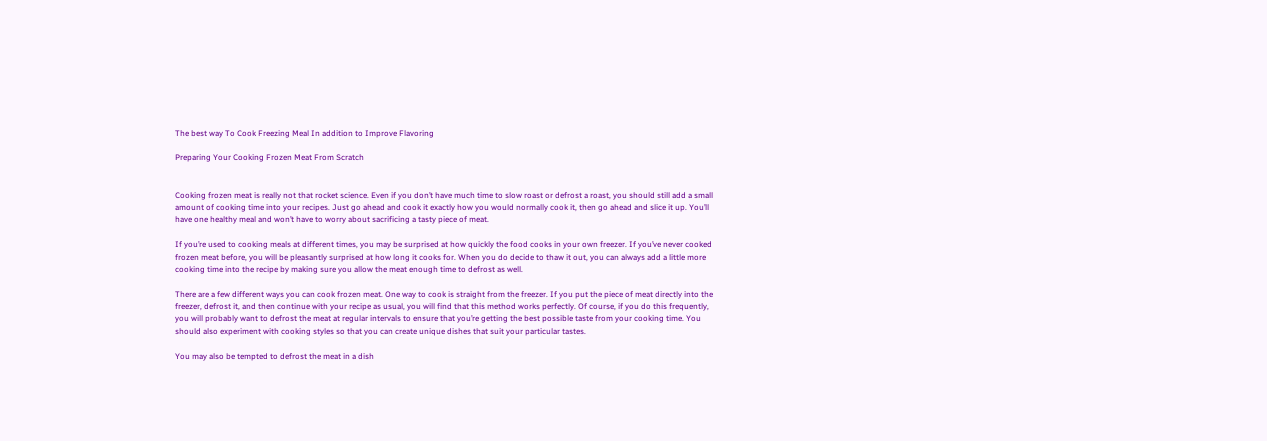The best way To Cook Freezing Meal In addition to Improve Flavoring

Preparing Your Cooking Frozen Meat From Scratch


Cooking frozen meat is really not that rocket science. Even if you don’t have much time to slow roast or defrost a roast, you should still add a small amount of cooking time into your recipes. Just go ahead and cook it exactly how you would normally cook it, then go ahead and slice it up. You’ll have one healthy meal and won’t have to worry about sacrificing a tasty piece of meat.

If you’re used to cooking meals at different times, you may be surprised at how quickly the food cooks in your own freezer. If you’ve never cooked frozen meat before, you will be pleasantly surprised at how long it cooks for. When you do decide to thaw it out, you can always add a little more cooking time into the recipe by making sure you allow the meat enough time to defrost as well.

There are a few different ways you can cook frozen meat. One way to cook is straight from the freezer. If you put the piece of meat directly into the freezer, defrost it, and then continue with your recipe as usual, you will find that this method works perfectly. Of course, if you do this frequently, you will probably want to defrost the meat at regular intervals to ensure that you’re getting the best possible taste from your cooking time. You should also experiment with cooking styles so that you can create unique dishes that suit your particular tastes.

You may also be tempted to defrost the meat in a dish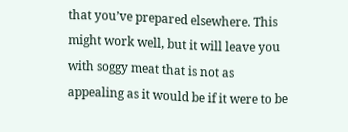that you’ve prepared elsewhere. This might work well, but it will leave you with soggy meat that is not as appealing as it would be if it were to be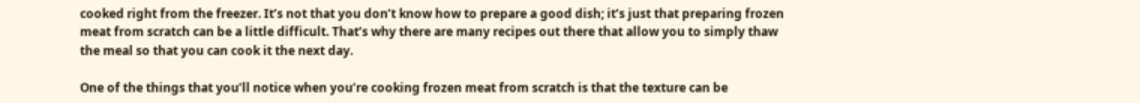cooked right from the freezer. It’s not that you don’t know how to prepare a good dish; it’s just that preparing frozen meat from scratch can be a little difficult. That’s why there are many recipes out there that allow you to simply thaw the meal so that you can cook it the next day.

One of the things that you’ll notice when you’re cooking frozen meat from scratch is that the texture can be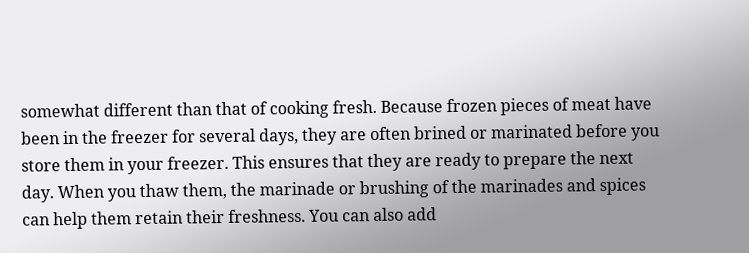somewhat different than that of cooking fresh. Because frozen pieces of meat have been in the freezer for several days, they are often brined or marinated before you store them in your freezer. This ensures that they are ready to prepare the next day. When you thaw them, the marinade or brushing of the marinades and spices can help them retain their freshness. You can also add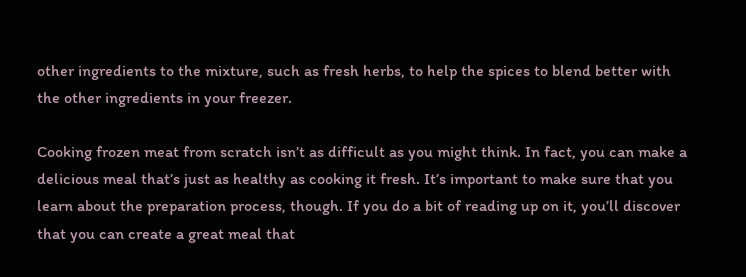other ingredients to the mixture, such as fresh herbs, to help the spices to blend better with the other ingredients in your freezer.

Cooking frozen meat from scratch isn’t as difficult as you might think. In fact, you can make a delicious meal that’s just as healthy as cooking it fresh. It’s important to make sure that you learn about the preparation process, though. If you do a bit of reading up on it, you’ll discover that you can create a great meal that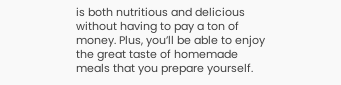is both nutritious and delicious without having to pay a ton of money. Plus, you’ll be able to enjoy the great taste of homemade meals that you prepare yourself.